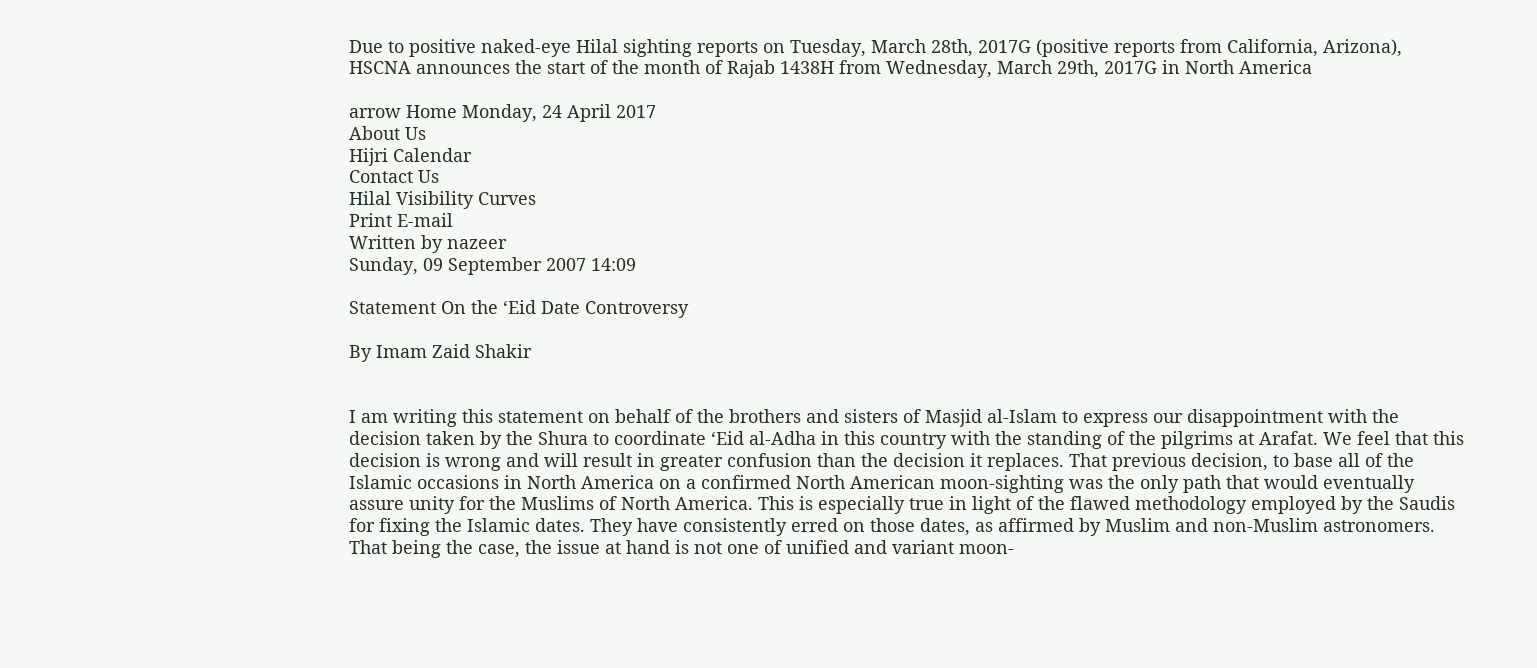Due to positive naked-eye Hilal sighting reports on Tuesday, March 28th, 2017G (positive reports from California, Arizona), HSCNA announces the start of the month of Rajab 1438H from Wednesday, March 29th, 2017G in North America

arrow Home Monday, 24 April 2017
About Us
Hijri Calendar
Contact Us
Hilal Visibility Curves
Print E-mail
Written by nazeer
Sunday, 09 September 2007 14:09

Statement On the ‘Eid Date Controversy

By Imam Zaid Shakir


I am writing this statement on behalf of the brothers and sisters of Masjid al-Islam to express our disappointment with the decision taken by the Shura to coordinate ‘Eid al-Adha in this country with the standing of the pilgrims at Arafat. We feel that this decision is wrong and will result in greater confusion than the decision it replaces. That previous decision, to base all of the Islamic occasions in North America on a confirmed North American moon-sighting was the only path that would eventually assure unity for the Muslims of North America. This is especially true in light of the flawed methodology employed by the Saudis for fixing the Islamic dates. They have consistently erred on those dates, as affirmed by Muslim and non-Muslim astronomers. That being the case, the issue at hand is not one of unified and variant moon-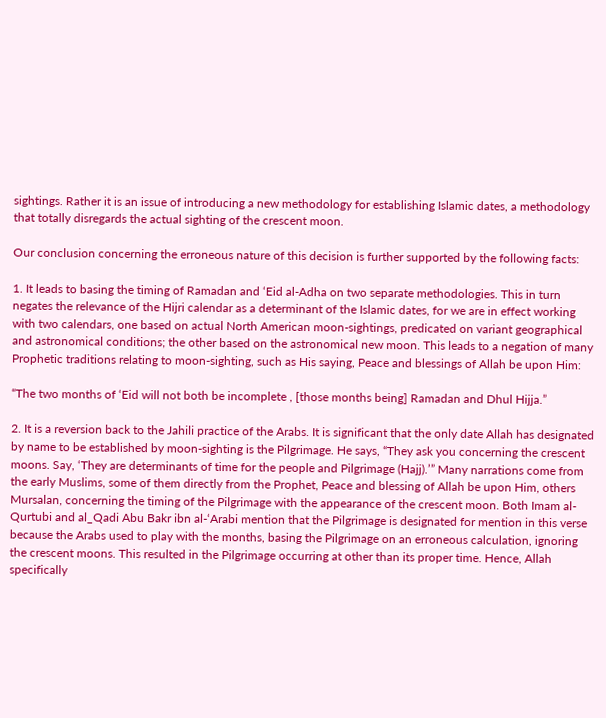sightings. Rather it is an issue of introducing a new methodology for establishing Islamic dates, a methodology that totally disregards the actual sighting of the crescent moon.

Our conclusion concerning the erroneous nature of this decision is further supported by the following facts:

1. It leads to basing the timing of Ramadan and ‘Eid al-Adha on two separate methodologies. This in turn negates the relevance of the Hijri calendar as a determinant of the Islamic dates, for we are in effect working with two calendars, one based on actual North American moon-sightings, predicated on variant geographical and astronomical conditions; the other based on the astronomical new moon. This leads to a negation of many Prophetic traditions relating to moon-sighting, such as His saying, Peace and blessings of Allah be upon Him:

“The two months of ‘Eid will not both be incomplete , [those months being] Ramadan and Dhul Hijja.”

2. It is a reversion back to the Jahili practice of the Arabs. It is significant that the only date Allah has designated by name to be established by moon-sighting is the Pilgrimage. He says, “They ask you concerning the crescent moons. Say, ‘They are determinants of time for the people and Pilgrimage (Hajj).’” Many narrations come from the early Muslims, some of them directly from the Prophet, Peace and blessing of Allah be upon Him, others Mursalan, concerning the timing of the Pilgrimage with the appearance of the crescent moon. Both Imam al-Qurtubi and al_Qadi Abu Bakr ibn al-‘Arabi mention that the Pilgrimage is designated for mention in this verse because the Arabs used to play with the months, basing the Pilgrimage on an erroneous calculation, ignoring the crescent moons. This resulted in the Pilgrimage occurring at other than its proper time. Hence, Allah specifically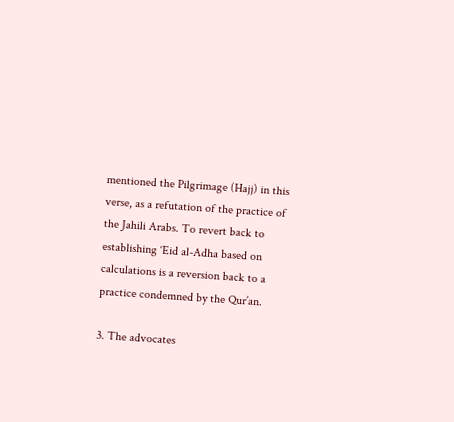mentioned the Pilgrimage (Hajj) in this verse, as a refutation of the practice of the Jahili Arabs. To revert back to establishing ‘Eid al-Adha based on calculations is a reversion back to a practice condemned by the Qur’an.

3. The advocates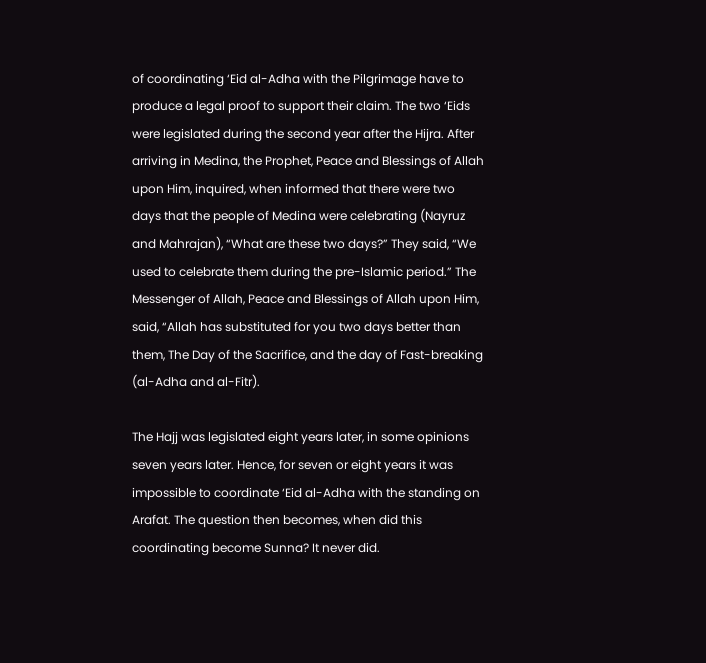of coordinating ‘Eid al-Adha with the Pilgrimage have to produce a legal proof to support their claim. The two ‘Eids were legislated during the second year after the Hijra. After arriving in Medina, the Prophet, Peace and Blessings of Allah upon Him, inquired, when informed that there were two days that the people of Medina were celebrating (Nayruz and Mahrajan), “What are these two days?” They said, “We used to celebrate them during the pre-Islamic period.” The Messenger of Allah, Peace and Blessings of Allah upon Him, said, “Allah has substituted for you two days better than them, The Day of the Sacrifice, and the day of Fast-breaking (al-Adha and al-Fitr).

The Hajj was legislated eight years later, in some opinions seven years later. Hence, for seven or eight years it was impossible to coordinate ‘Eid al-Adha with the standing on Arafat. The question then becomes, when did this coordinating become Sunna? It never did.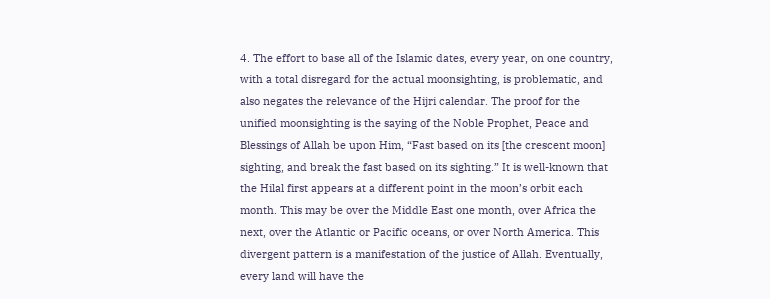4. The effort to base all of the Islamic dates, every year, on one country, with a total disregard for the actual moonsighting, is problematic, and also negates the relevance of the Hijri calendar. The proof for the unified moonsighting is the saying of the Noble Prophet, Peace and Blessings of Allah be upon Him, “Fast based on its [the crescent moon] sighting, and break the fast based on its sighting.” It is well-known that the Hilal first appears at a different point in the moon’s orbit each month. This may be over the Middle East one month, over Africa the next, over the Atlantic or Pacific oceans, or over North America. This divergent pattern is a manifestation of the justice of Allah. Eventually, every land will have the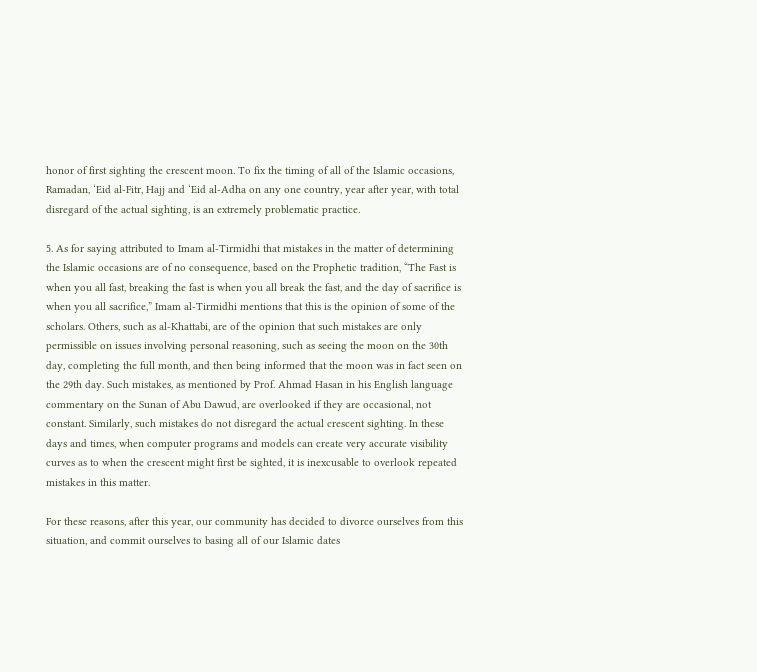honor of first sighting the crescent moon. To fix the timing of all of the Islamic occasions, Ramadan, ‘Eid al-Fitr, Hajj and ‘Eid al-Adha on any one country, year after year, with total disregard of the actual sighting, is an extremely problematic practice.

5. As for saying attributed to Imam al-Tirmidhi that mistakes in the matter of determining the Islamic occasions are of no consequence, based on the Prophetic tradition, “The Fast is when you all fast, breaking the fast is when you all break the fast, and the day of sacrifice is when you all sacrifice,” Imam al-Tirmidhi mentions that this is the opinion of some of the scholars. Others, such as al-Khattabi, are of the opinion that such mistakes are only permissible on issues involving personal reasoning, such as seeing the moon on the 30th day, completing the full month, and then being informed that the moon was in fact seen on the 29th day. Such mistakes, as mentioned by Prof. Ahmad Hasan in his English language commentary on the Sunan of Abu Dawud, are overlooked if they are occasional, not constant. Similarly, such mistakes do not disregard the actual crescent sighting. In these days and times, when computer programs and models can create very accurate visibility curves as to when the crescent might first be sighted, it is inexcusable to overlook repeated mistakes in this matter.

For these reasons, after this year, our community has decided to divorce ourselves from this situation, and commit ourselves to basing all of our Islamic dates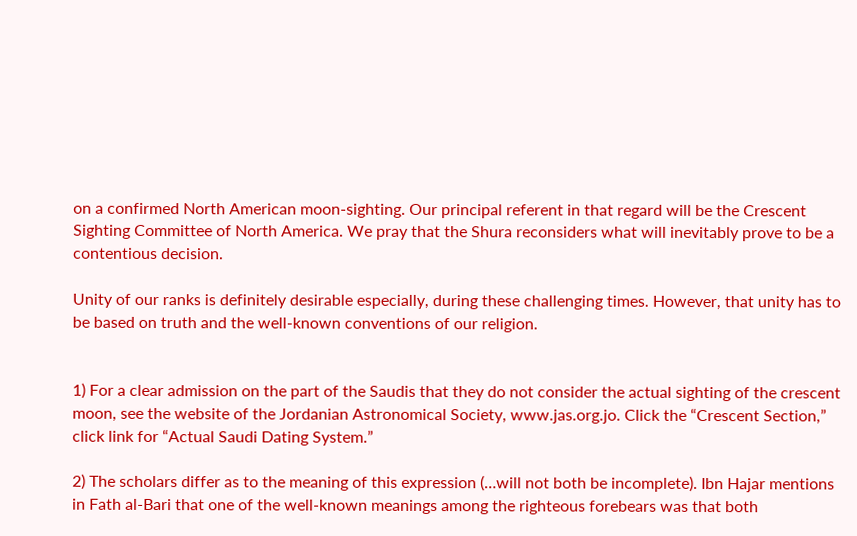on a confirmed North American moon-sighting. Our principal referent in that regard will be the Crescent Sighting Committee of North America. We pray that the Shura reconsiders what will inevitably prove to be a contentious decision.

Unity of our ranks is definitely desirable especially, during these challenging times. However, that unity has to be based on truth and the well-known conventions of our religion.


1) For a clear admission on the part of the Saudis that they do not consider the actual sighting of the crescent moon, see the website of the Jordanian Astronomical Society, www.jas.org.jo. Click the “Crescent Section,” click link for “Actual Saudi Dating System.”

2) The scholars differ as to the meaning of this expression (…will not both be incomplete). Ibn Hajar mentions in Fath al-Bari that one of the well-known meanings among the righteous forebears was that both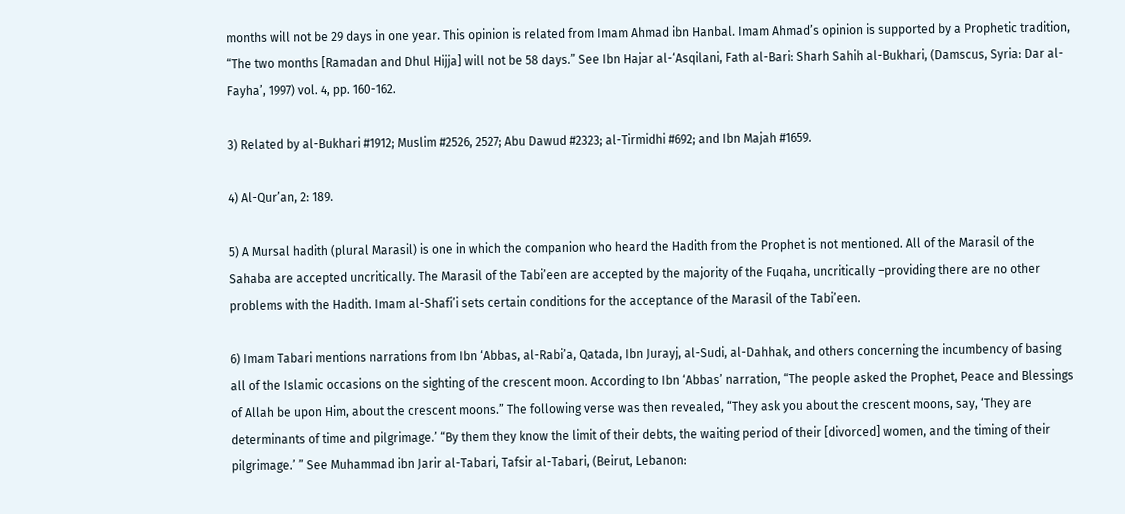months will not be 29 days in one year. This opinion is related from Imam Ahmad ibn Hanbal. Imam Ahmad’s opinion is supported by a Prophetic tradition, “The two months [Ramadan and Dhul Hijja] will not be 58 days.” See Ibn Hajar al-‘Asqilani, Fath al-Bari: Sharh Sahih al-Bukhari, (Damscus, Syria: Dar al-Fayha’, 1997) vol. 4, pp. 160-162.

3) Related by al-Bukhari #1912; Muslim #2526, 2527; Abu Dawud #2323; al-Tirmidhi #692; and Ibn Majah #1659.

4) Al-Qur’an, 2: 189.

5) A Mursal hadith (plural Marasil) is one in which the companion who heard the Hadith from the Prophet is not mentioned. All of the Marasil of the Sahaba are accepted uncritically. The Marasil of the Tabi’een are accepted by the majority of the Fuqaha, uncritically –providing there are no other problems with the Hadith. Imam al-Shafi’i sets certain conditions for the acceptance of the Marasil of the Tabi’een.

6) Imam Tabari mentions narrations from Ibn ‘Abbas, al-Rabi’a, Qatada, Ibn Jurayj, al-Sudi, al-Dahhak, and others concerning the incumbency of basing all of the Islamic occasions on the sighting of the crescent moon. According to Ibn ‘Abbas’ narration, “The people asked the Prophet, Peace and Blessings of Allah be upon Him, about the crescent moons.” The following verse was then revealed, “They ask you about the crescent moons, say, ‘They are determinants of time and pilgrimage.’ “By them they know the limit of their debts, the waiting period of their [divorced] women, and the timing of their pilgrimage.’ ” See Muhammad ibn Jarir al-Tabari, Tafsir al-Tabari, (Beirut, Lebanon: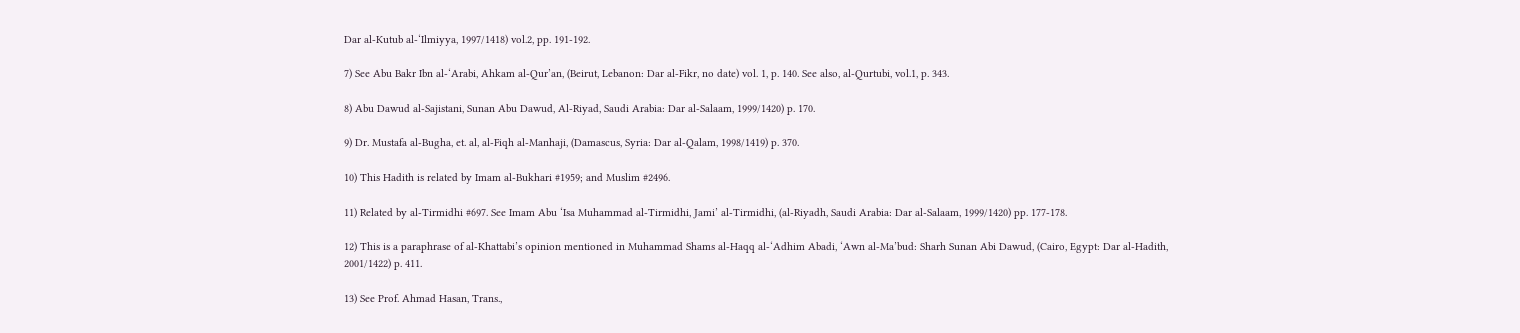Dar al-Kutub al-‘Ilmiyya, 1997/1418) vol.2, pp. 191-192.

7) See Abu Bakr Ibn al-‘Arabi, Ahkam al-Qur’an, (Beirut, Lebanon: Dar al-Fikr, no date) vol. 1, p. 140. See also, al-Qurtubi, vol.1, p. 343.

8) Abu Dawud al-Sajistani, Sunan Abu Dawud, Al-Riyad, Saudi Arabia: Dar al-Salaam, 1999/1420) p. 170.

9) Dr. Mustafa al-Bugha, et. al, al-Fiqh al-Manhaji, (Damascus, Syria: Dar al-Qalam, 1998/1419) p. 370.

10) This Hadith is related by Imam al-Bukhari #1959; and Muslim #2496.

11) Related by al-Tirmidhi #697. See Imam Abu ‘Isa Muhammad al-Tirmidhi, Jami’ al-Tirmidhi, (al-Riyadh, Saudi Arabia: Dar al-Salaam, 1999/1420) pp. 177-178.

12) This is a paraphrase of al-Khattabi’s opinion mentioned in Muhammad Shams al-Haqq al-‘Adhim Abadi, ‘Awn al-Ma’bud: Sharh Sunan Abi Dawud, (Cairo, Egypt: Dar al-Hadith, 2001/1422) p. 411.

13) See Prof. Ahmad Hasan, Trans.,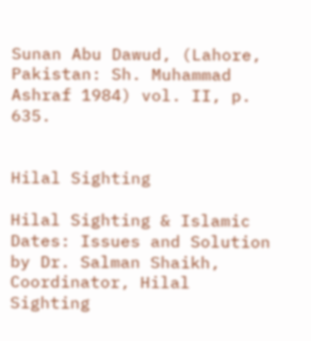Sunan Abu Dawud, (Lahore, Pakistan: Sh. Muhammad Ashraf 1984) vol. II, p. 635.


Hilal Sighting

Hilal Sighting & Islamic Dates: Issues and Solution by Dr. Salman Shaikh, Coordinator, Hilal Sighting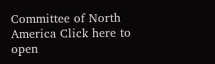Committee of North America Click here to open